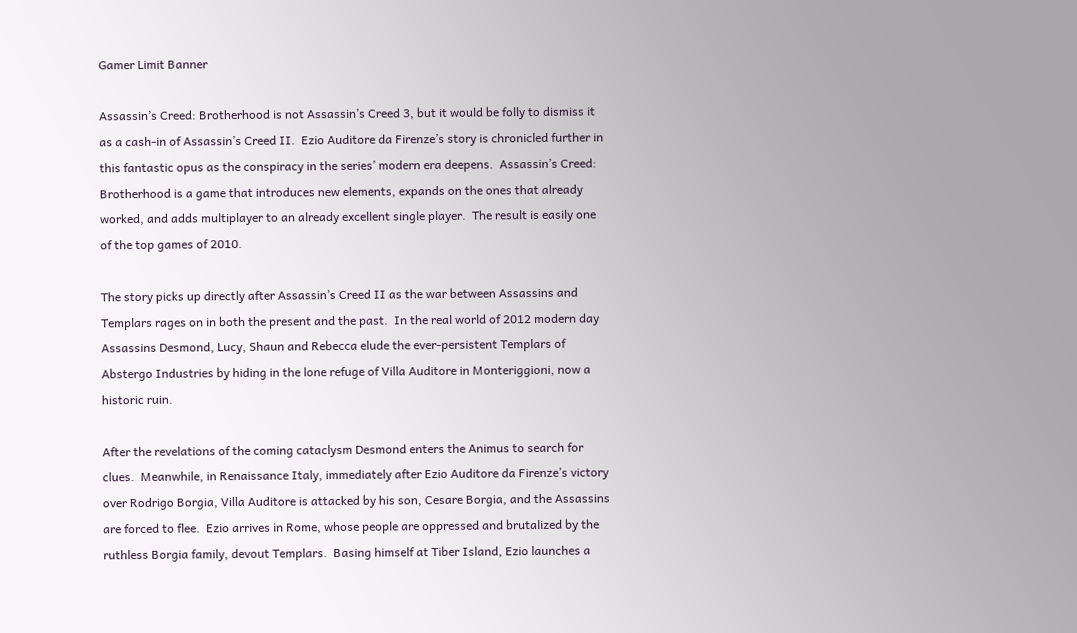Gamer Limit Banner

Assassin’s Creed: Brotherhood is not Assassin’s Creed 3, but it would be folly to dismiss it as a cash-in of Assassin’s Creed II.  Ezio Auditore da Firenze’s story is chronicled further in this fantastic opus as the conspiracy in the series’ modern era deepens.  Assassin’s Creed: Brotherhood is a game that introduces new elements, expands on the ones that already worked, and adds multiplayer to an already excellent single player.  The result is easily one of the top games of 2010.

The story picks up directly after Assassin’s Creed II as the war between Assassins and Templars rages on in both the present and the past.  In the real world of 2012 modern day Assassins Desmond, Lucy, Shaun and Rebecca elude the ever-persistent Templars of Abstergo Industries by hiding in the lone refuge of Villa Auditore in Monteriggioni, now a historic ruin.

After the revelations of the coming cataclysm Desmond enters the Animus to search for clues.  Meanwhile, in Renaissance Italy, immediately after Ezio Auditore da Firenze’s victory over Rodrigo Borgia, Villa Auditore is attacked by his son, Cesare Borgia, and the Assassins are forced to flee.  Ezio arrives in Rome, whose people are oppressed and brutalized by the ruthless Borgia family, devout Templars.  Basing himself at Tiber Island, Ezio launches a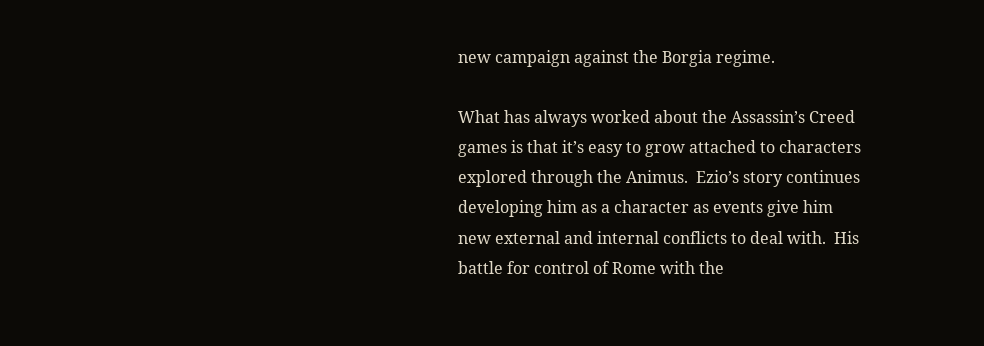new campaign against the Borgia regime.

What has always worked about the Assassin’s Creed games is that it’s easy to grow attached to characters explored through the Animus.  Ezio’s story continues developing him as a character as events give him new external and internal conflicts to deal with.  His battle for control of Rome with the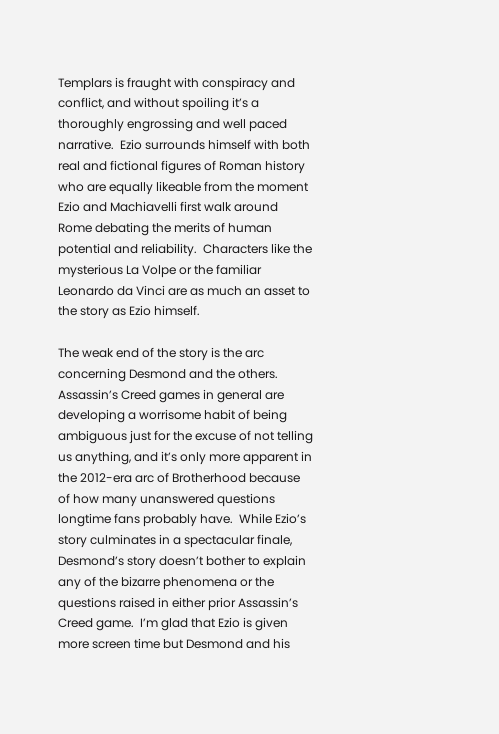Templars is fraught with conspiracy and conflict, and without spoiling it’s a thoroughly engrossing and well paced narrative.  Ezio surrounds himself with both real and fictional figures of Roman history who are equally likeable from the moment Ezio and Machiavelli first walk around Rome debating the merits of human potential and reliability.  Characters like the mysterious La Volpe or the familiar Leonardo da Vinci are as much an asset to the story as Ezio himself.

The weak end of the story is the arc concerning Desmond and the others.  Assassin’s Creed games in general are developing a worrisome habit of being ambiguous just for the excuse of not telling us anything, and it’s only more apparent in the 2012-era arc of Brotherhood because of how many unanswered questions longtime fans probably have.  While Ezio’s story culminates in a spectacular finale, Desmond’s story doesn’t bother to explain any of the bizarre phenomena or the questions raised in either prior Assassin’s Creed game.  I’m glad that Ezio is given more screen time but Desmond and his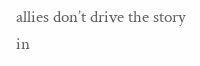allies don’t drive the story in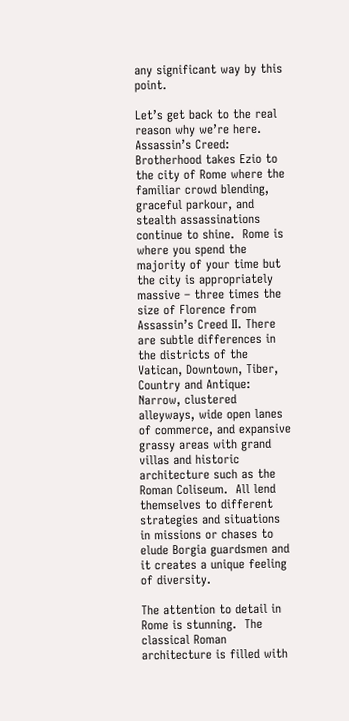any significant way by this point.

Let’s get back to the real reason why we’re here.  Assassin’s Creed: Brotherhood takes Ezio to the city of Rome where the familiar crowd blending, graceful parkour, and stealth assassinations continue to shine.  Rome is where you spend the majority of your time but the city is appropriately massive – three times the size of Florence from Assassin’s Creed II. There are subtle differences in the districts of the Vatican, Downtown, Tiber, Country and Antique: Narrow, clustered alleyways, wide open lanes of commerce, and expansive grassy areas with grand villas and historic architecture such as the Roman Coliseum.  All lend themselves to different strategies and situations in missions or chases to elude Borgia guardsmen and it creates a unique feeling of diversity.

The attention to detail in Rome is stunning.  The classical Roman architecture is filled with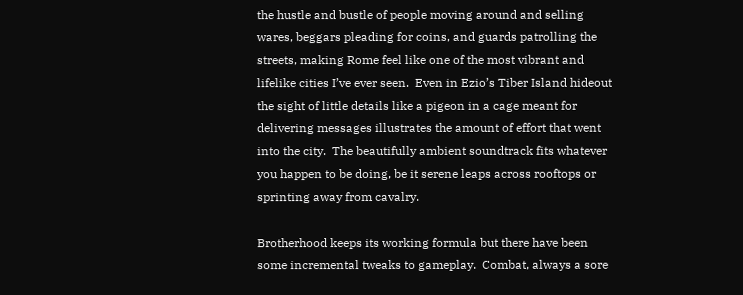the hustle and bustle of people moving around and selling wares, beggars pleading for coins, and guards patrolling the streets, making Rome feel like one of the most vibrant and lifelike cities I’ve ever seen.  Even in Ezio’s Tiber Island hideout the sight of little details like a pigeon in a cage meant for delivering messages illustrates the amount of effort that went into the city.  The beautifully ambient soundtrack fits whatever you happen to be doing, be it serene leaps across rooftops or sprinting away from cavalry.

Brotherhood keeps its working formula but there have been some incremental tweaks to gameplay.  Combat, always a sore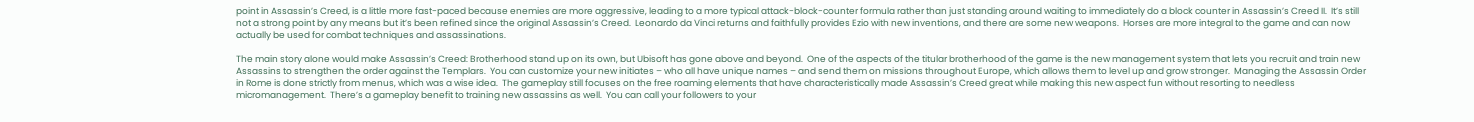point in Assassin’s Creed, is a little more fast-paced because enemies are more aggressive, leading to a more typical attack-block-counter formula rather than just standing around waiting to immediately do a block counter in Assassin’s Creed II.  It’s still not a strong point by any means but it’s been refined since the original Assassin’s Creed.  Leonardo da Vinci returns and faithfully provides Ezio with new inventions, and there are some new weapons.  Horses are more integral to the game and can now actually be used for combat techniques and assassinations.

The main story alone would make Assassin’s Creed: Brotherhood stand up on its own, but Ubisoft has gone above and beyond.  One of the aspects of the titular brotherhood of the game is the new management system that lets you recruit and train new Assassins to strengthen the order against the Templars.  You can customize your new initiates – who all have unique names – and send them on missions throughout Europe, which allows them to level up and grow stronger.  Managing the Assassin Order in Rome is done strictly from menus, which was a wise idea.  The gameplay still focuses on the free roaming elements that have characteristically made Assassin’s Creed great while making this new aspect fun without resorting to needless micromanagement.  There’s a gameplay benefit to training new assassins as well.  You can call your followers to your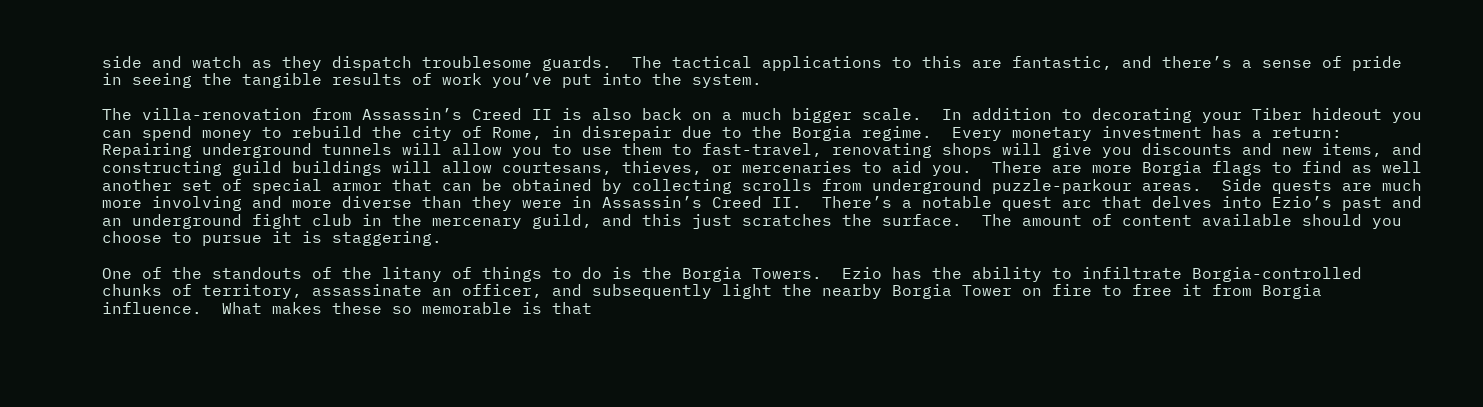side and watch as they dispatch troublesome guards.  The tactical applications to this are fantastic, and there’s a sense of pride in seeing the tangible results of work you’ve put into the system.

The villa-renovation from Assassin’s Creed II is also back on a much bigger scale.  In addition to decorating your Tiber hideout you can spend money to rebuild the city of Rome, in disrepair due to the Borgia regime.  Every monetary investment has a return: Repairing underground tunnels will allow you to use them to fast-travel, renovating shops will give you discounts and new items, and constructing guild buildings will allow courtesans, thieves, or mercenaries to aid you.  There are more Borgia flags to find as well another set of special armor that can be obtained by collecting scrolls from underground puzzle-parkour areas.  Side quests are much more involving and more diverse than they were in Assassin’s Creed II.  There’s a notable quest arc that delves into Ezio’s past and an underground fight club in the mercenary guild, and this just scratches the surface.  The amount of content available should you choose to pursue it is staggering.

One of the standouts of the litany of things to do is the Borgia Towers.  Ezio has the ability to infiltrate Borgia-controlled chunks of territory, assassinate an officer, and subsequently light the nearby Borgia Tower on fire to free it from Borgia influence.  What makes these so memorable is that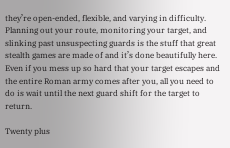they’re open-ended, flexible, and varying in difficulty.  Planning out your route, monitoring your target, and slinking past unsuspecting guards is the stuff that great stealth games are made of and it’s done beautifully here.  Even if you mess up so hard that your target escapes and the entire Roman army comes after you, all you need to do is wait until the next guard shift for the target to return.

Twenty plus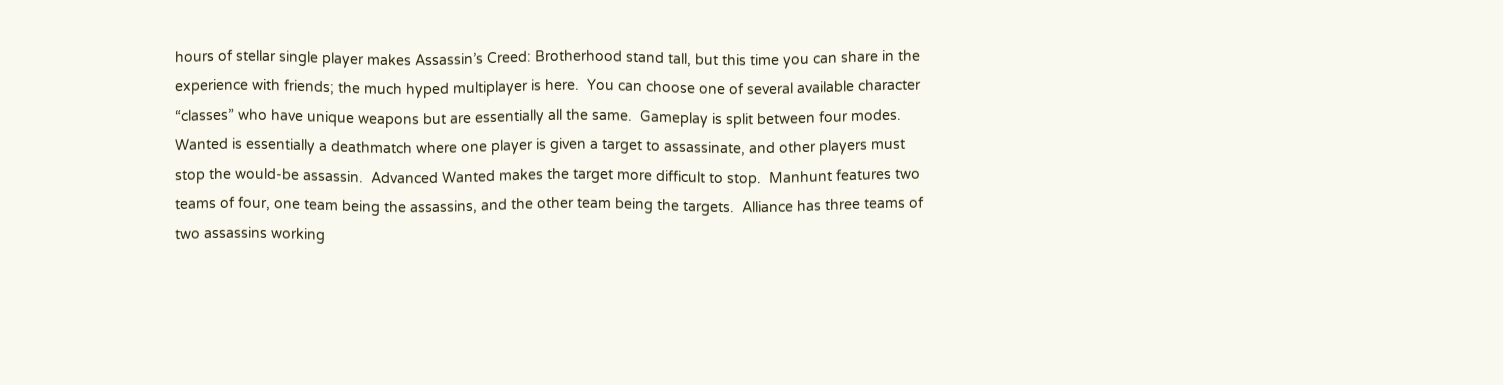hours of stellar single player makes Assassin’s Creed: Brotherhood stand tall, but this time you can share in the experience with friends; the much hyped multiplayer is here.  You can choose one of several available character “classes” who have unique weapons but are essentially all the same.  Gameplay is split between four modes.  Wanted is essentially a deathmatch where one player is given a target to assassinate, and other players must stop the would-be assassin.  Advanced Wanted makes the target more difficult to stop.  Manhunt features two teams of four, one team being the assassins, and the other team being the targets.  Alliance has three teams of two assassins working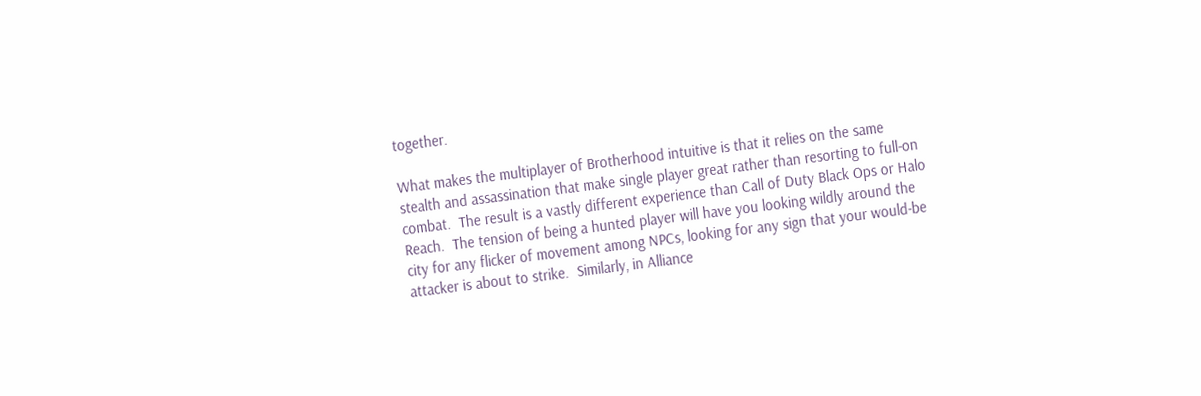together.

What makes the multiplayer of Brotherhood intuitive is that it relies on the same stealth and assassination that make single player great rather than resorting to full-on combat.  The result is a vastly different experience than Call of Duty Black Ops or Halo Reach.  The tension of being a hunted player will have you looking wildly around the city for any flicker of movement among NPCs, looking for any sign that your would-be attacker is about to strike.  Similarly, in Alliance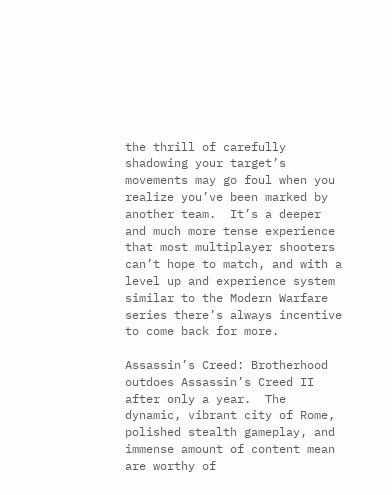the thrill of carefully shadowing your target’s movements may go foul when you realize you’ve been marked by another team.  It’s a deeper and much more tense experience that most multiplayer shooters can’t hope to match, and with a level up and experience system similar to the Modern Warfare series there’s always incentive to come back for more.

Assassin’s Creed: Brotherhood outdoes Assassin’s Creed II after only a year.  The dynamic, vibrant city of Rome, polished stealth gameplay, and immense amount of content mean are worthy of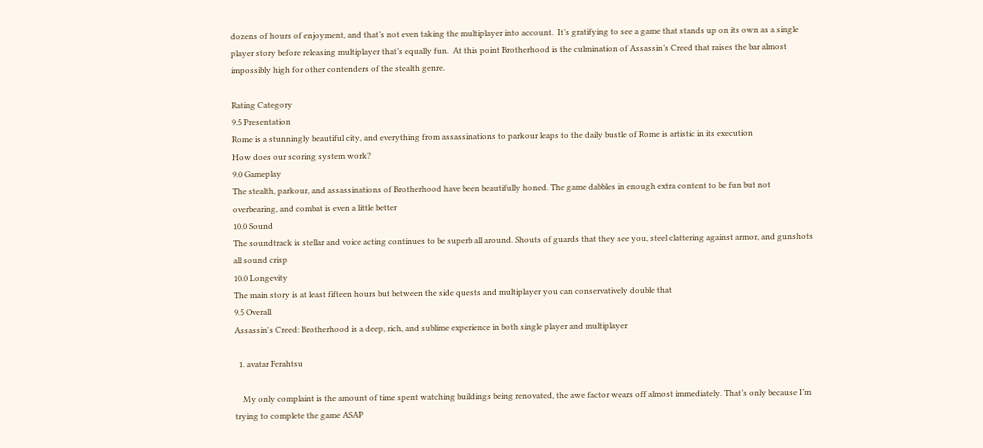dozens of hours of enjoyment, and that’s not even taking the multiplayer into account.  It’s gratifying to see a game that stands up on its own as a single player story before releasing multiplayer that’s equally fun.  At this point Brotherhood is the culmination of Assassin’s Creed that raises the bar almost impossibly high for other contenders of the stealth genre.

Rating Category
9.5 Presentation
Rome is a stunningly beautiful city, and everything from assassinations to parkour leaps to the daily bustle of Rome is artistic in its execution
How does our scoring system work?
9.0 Gameplay
The stealth, parkour, and assassinations of Brotherhood have been beautifully honed. The game dabbles in enough extra content to be fun but not overbearing, and combat is even a little better
10.0 Sound
The soundtrack is stellar and voice acting continues to be superb all around. Shouts of guards that they see you, steel clattering against armor, and gunshots all sound crisp
10.0 Longevity
The main story is at least fifteen hours but between the side quests and multiplayer you can conservatively double that
9.5 Overall
Assassin's Creed: Brotherhood is a deep, rich, and sublime experience in both single player and multiplayer

  1. avatar Ferahtsu

    My only complaint is the amount of time spent watching buildings being renovated, the awe factor wears off almost immediately. That’s only because I’m trying to complete the game ASAP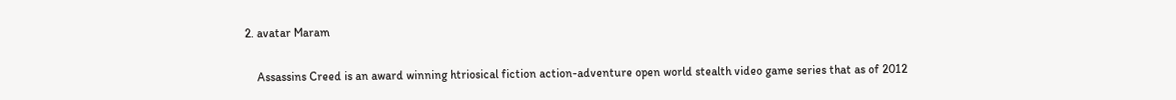2. avatar Maram

    Assassins Creed is an award winning htriosical fiction action-adventure open world stealth video game series that as of 2012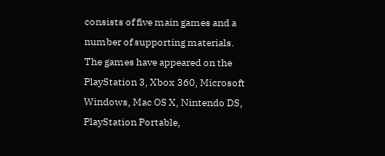consists of five main games and a number of supporting materials. The games have appeared on the PlayStation 3, Xbox 360, Microsoft Windows, Mac OS X, Nintendo DS, PlayStation Portable,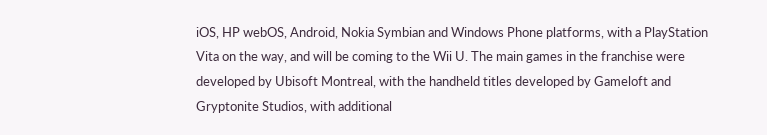iOS, HP webOS, Android, Nokia Symbian and Windows Phone platforms, with a PlayStation Vita on the way, and will be coming to the Wii U. The main games in the franchise were developed by Ubisoft Montreal, with the handheld titles developed by Gameloft and Gryptonite Studios, with additional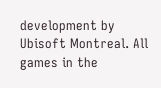development by Ubisoft Montreal. All games in the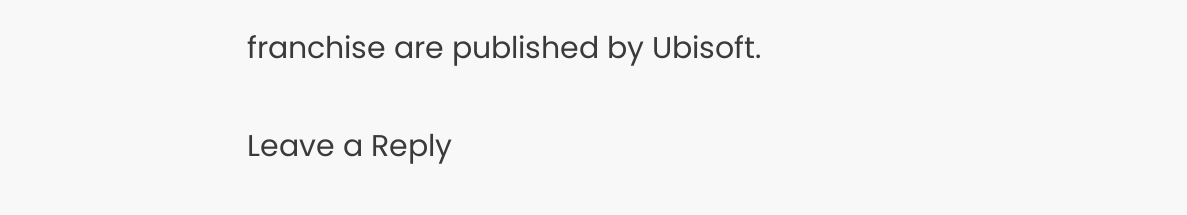franchise are published by Ubisoft.

Leave a Reply